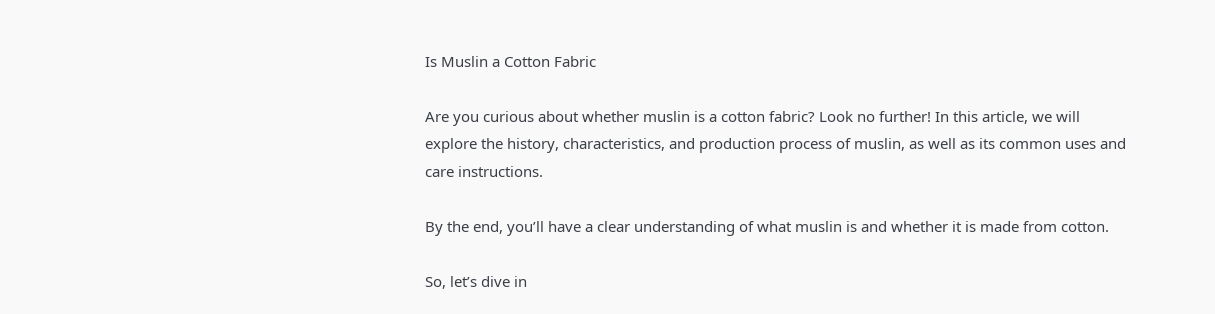Is Muslin a Cotton Fabric

Are you curious about whether muslin is a cotton fabric? Look no further! In this article, we will explore the history, characteristics, and production process of muslin, as well as its common uses and care instructions.

By the end, you’ll have a clear understanding of what muslin is and whether it is made from cotton.

So, let’s dive in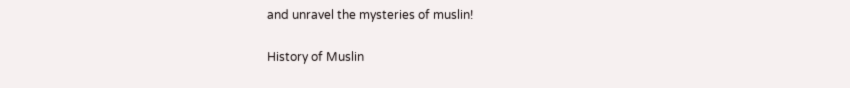and unravel the mysteries of muslin!

History of Muslin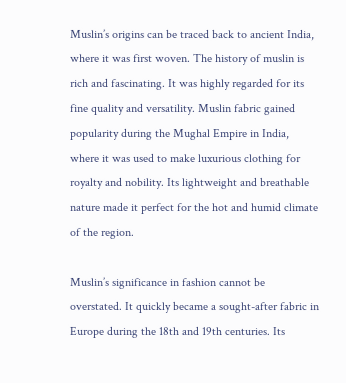Muslin’s origins can be traced back to ancient India, where it was first woven. The history of muslin is rich and fascinating. It was highly regarded for its fine quality and versatility. Muslin fabric gained popularity during the Mughal Empire in India, where it was used to make luxurious clothing for royalty and nobility. Its lightweight and breathable nature made it perfect for the hot and humid climate of the region.

Muslin’s significance in fashion cannot be overstated. It quickly became a sought-after fabric in Europe during the 18th and 19th centuries. Its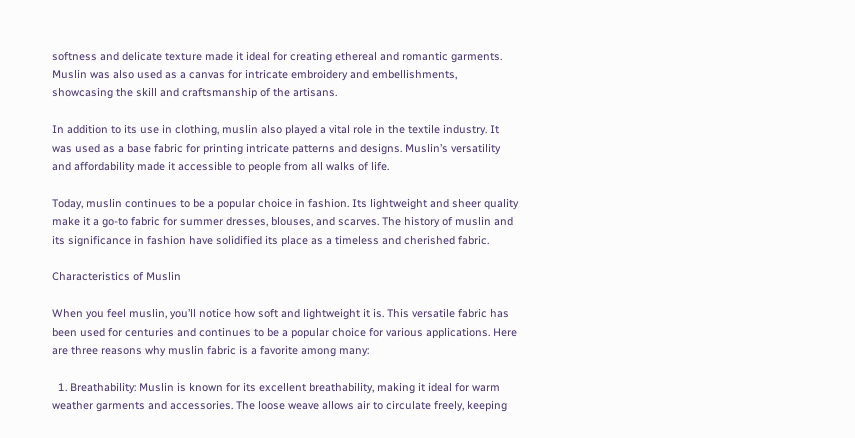softness and delicate texture made it ideal for creating ethereal and romantic garments. Muslin was also used as a canvas for intricate embroidery and embellishments, showcasing the skill and craftsmanship of the artisans.

In addition to its use in clothing, muslin also played a vital role in the textile industry. It was used as a base fabric for printing intricate patterns and designs. Muslin’s versatility and affordability made it accessible to people from all walks of life.

Today, muslin continues to be a popular choice in fashion. Its lightweight and sheer quality make it a go-to fabric for summer dresses, blouses, and scarves. The history of muslin and its significance in fashion have solidified its place as a timeless and cherished fabric.

Characteristics of Muslin

When you feel muslin, you’ll notice how soft and lightweight it is. This versatile fabric has been used for centuries and continues to be a popular choice for various applications. Here are three reasons why muslin fabric is a favorite among many:

  1. Breathability: Muslin is known for its excellent breathability, making it ideal for warm weather garments and accessories. The loose weave allows air to circulate freely, keeping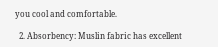you cool and comfortable.

  2. Absorbency: Muslin fabric has excellent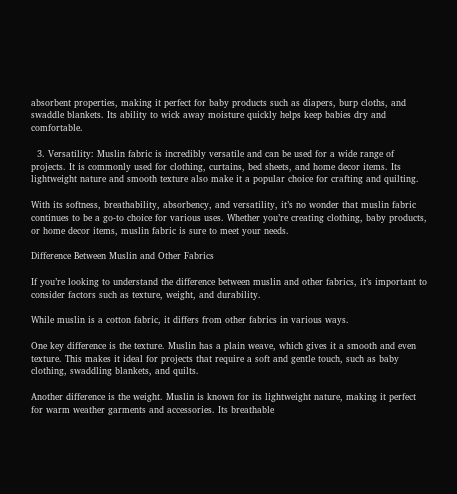absorbent properties, making it perfect for baby products such as diapers, burp cloths, and swaddle blankets. Its ability to wick away moisture quickly helps keep babies dry and comfortable.

  3. Versatility: Muslin fabric is incredibly versatile and can be used for a wide range of projects. It is commonly used for clothing, curtains, bed sheets, and home decor items. Its lightweight nature and smooth texture also make it a popular choice for crafting and quilting.

With its softness, breathability, absorbency, and versatility, it’s no wonder that muslin fabric continues to be a go-to choice for various uses. Whether you’re creating clothing, baby products, or home decor items, muslin fabric is sure to meet your needs.

Difference Between Muslin and Other Fabrics

If you’re looking to understand the difference between muslin and other fabrics, it’s important to consider factors such as texture, weight, and durability.

While muslin is a cotton fabric, it differs from other fabrics in various ways.

One key difference is the texture. Muslin has a plain weave, which gives it a smooth and even texture. This makes it ideal for projects that require a soft and gentle touch, such as baby clothing, swaddling blankets, and quilts.

Another difference is the weight. Muslin is known for its lightweight nature, making it perfect for warm weather garments and accessories. Its breathable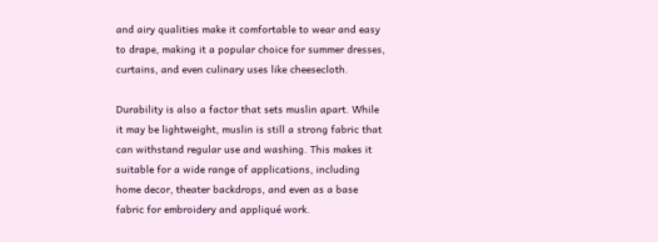and airy qualities make it comfortable to wear and easy to drape, making it a popular choice for summer dresses, curtains, and even culinary uses like cheesecloth.

Durability is also a factor that sets muslin apart. While it may be lightweight, muslin is still a strong fabric that can withstand regular use and washing. This makes it suitable for a wide range of applications, including home decor, theater backdrops, and even as a base fabric for embroidery and appliqué work.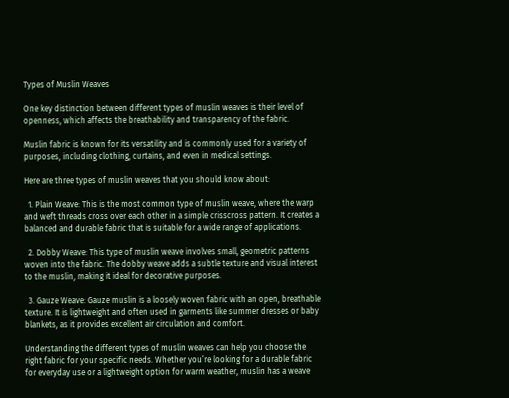Types of Muslin Weaves

One key distinction between different types of muslin weaves is their level of openness, which affects the breathability and transparency of the fabric.

Muslin fabric is known for its versatility and is commonly used for a variety of purposes, including clothing, curtains, and even in medical settings.

Here are three types of muslin weaves that you should know about:

  1. Plain Weave: This is the most common type of muslin weave, where the warp and weft threads cross over each other in a simple crisscross pattern. It creates a balanced and durable fabric that is suitable for a wide range of applications.

  2. Dobby Weave: This type of muslin weave involves small, geometric patterns woven into the fabric. The dobby weave adds a subtle texture and visual interest to the muslin, making it ideal for decorative purposes.

  3. Gauze Weave: Gauze muslin is a loosely woven fabric with an open, breathable texture. It is lightweight and often used in garments like summer dresses or baby blankets, as it provides excellent air circulation and comfort.

Understanding the different types of muslin weaves can help you choose the right fabric for your specific needs. Whether you’re looking for a durable fabric for everyday use or a lightweight option for warm weather, muslin has a weave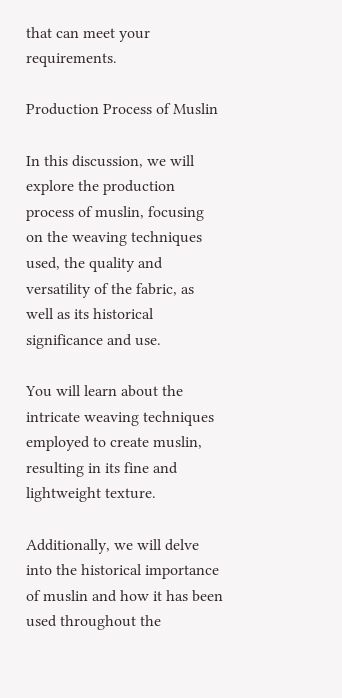that can meet your requirements.

Production Process of Muslin

In this discussion, we will explore the production process of muslin, focusing on the weaving techniques used, the quality and versatility of the fabric, as well as its historical significance and use.

You will learn about the intricate weaving techniques employed to create muslin, resulting in its fine and lightweight texture.

Additionally, we will delve into the historical importance of muslin and how it has been used throughout the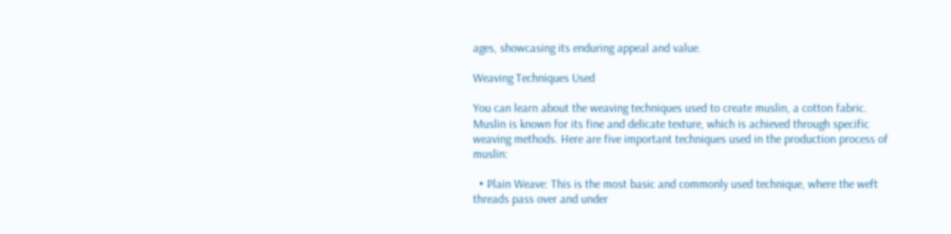ages, showcasing its enduring appeal and value.

Weaving Techniques Used

You can learn about the weaving techniques used to create muslin, a cotton fabric. Muslin is known for its fine and delicate texture, which is achieved through specific weaving methods. Here are five important techniques used in the production process of muslin:

  • Plain Weave: This is the most basic and commonly used technique, where the weft threads pass over and under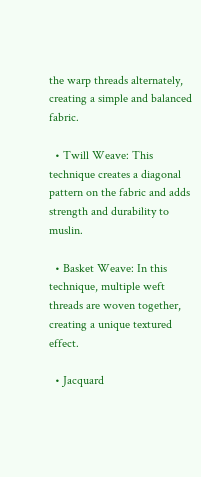the warp threads alternately, creating a simple and balanced fabric.

  • Twill Weave: This technique creates a diagonal pattern on the fabric and adds strength and durability to muslin.

  • Basket Weave: In this technique, multiple weft threads are woven together, creating a unique textured effect.

  • Jacquard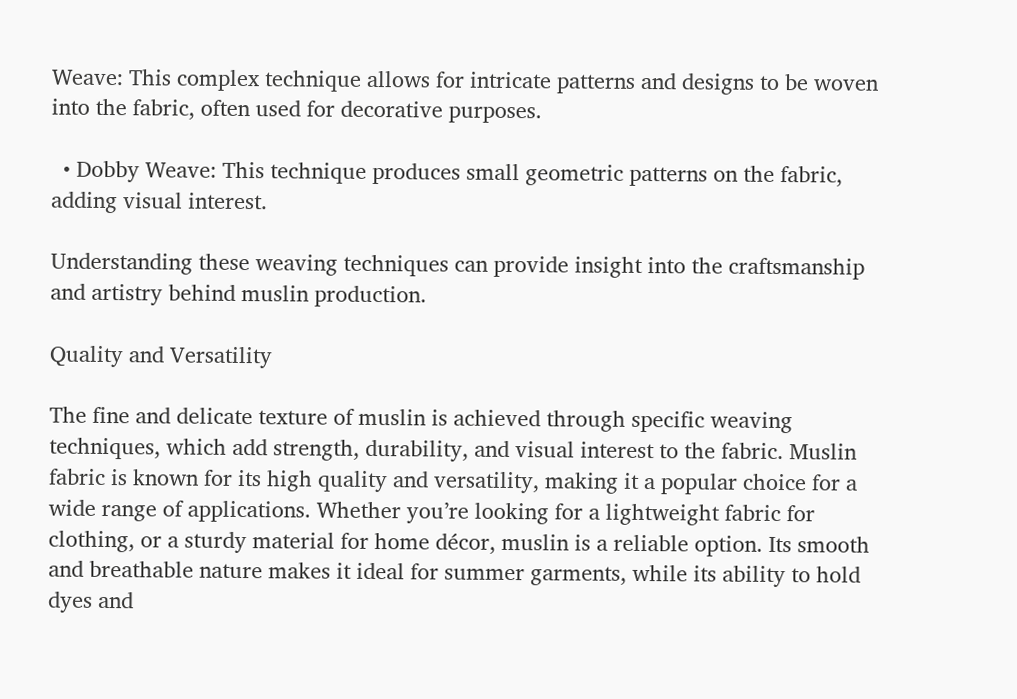Weave: This complex technique allows for intricate patterns and designs to be woven into the fabric, often used for decorative purposes.

  • Dobby Weave: This technique produces small geometric patterns on the fabric, adding visual interest.

Understanding these weaving techniques can provide insight into the craftsmanship and artistry behind muslin production.

Quality and Versatility

The fine and delicate texture of muslin is achieved through specific weaving techniques, which add strength, durability, and visual interest to the fabric. Muslin fabric is known for its high quality and versatility, making it a popular choice for a wide range of applications. Whether you’re looking for a lightweight fabric for clothing, or a sturdy material for home décor, muslin is a reliable option. Its smooth and breathable nature makes it ideal for summer garments, while its ability to hold dyes and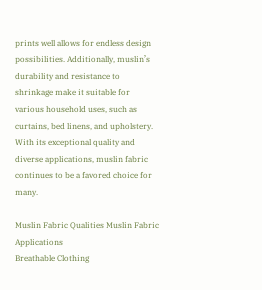prints well allows for endless design possibilities. Additionally, muslin’s durability and resistance to shrinkage make it suitable for various household uses, such as curtains, bed linens, and upholstery. With its exceptional quality and diverse applications, muslin fabric continues to be a favored choice for many.

Muslin Fabric Qualities Muslin Fabric Applications
Breathable Clothing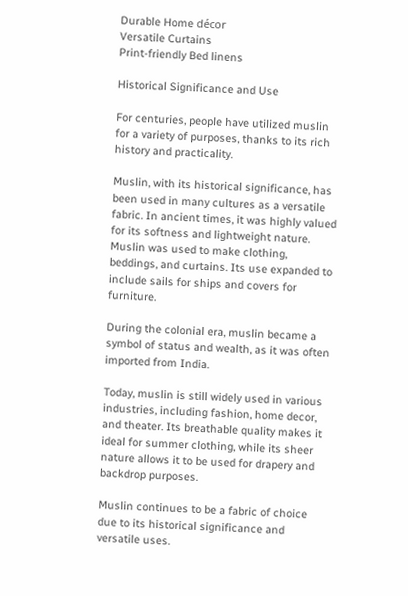Durable Home décor
Versatile Curtains
Print-friendly Bed linens

Historical Significance and Use

For centuries, people have utilized muslin for a variety of purposes, thanks to its rich history and practicality.

Muslin, with its historical significance, has been used in many cultures as a versatile fabric. In ancient times, it was highly valued for its softness and lightweight nature. Muslin was used to make clothing, beddings, and curtains. Its use expanded to include sails for ships and covers for furniture.

During the colonial era, muslin became a symbol of status and wealth, as it was often imported from India.

Today, muslin is still widely used in various industries, including fashion, home decor, and theater. Its breathable quality makes it ideal for summer clothing, while its sheer nature allows it to be used for drapery and backdrop purposes.

Muslin continues to be a fabric of choice due to its historical significance and versatile uses.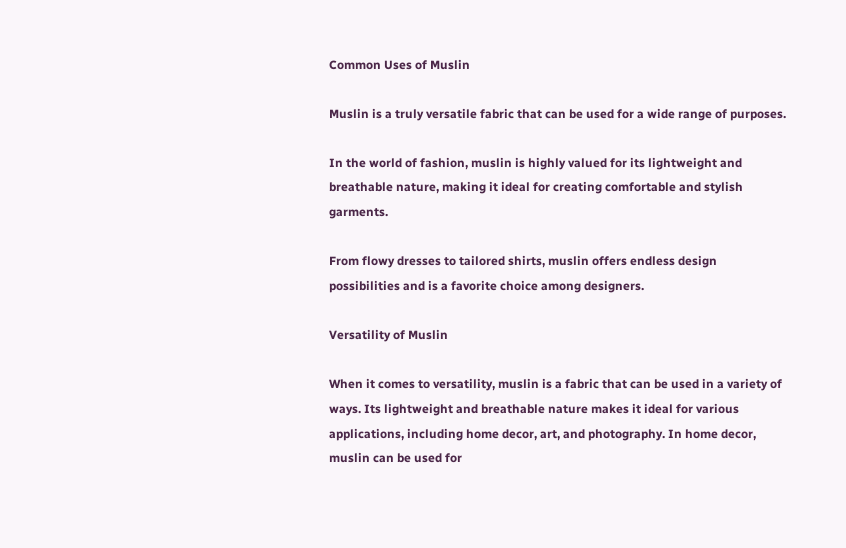Common Uses of Muslin

Muslin is a truly versatile fabric that can be used for a wide range of purposes.

In the world of fashion, muslin is highly valued for its lightweight and breathable nature, making it ideal for creating comfortable and stylish garments.

From flowy dresses to tailored shirts, muslin offers endless design possibilities and is a favorite choice among designers.

Versatility of Muslin

When it comes to versatility, muslin is a fabric that can be used in a variety of ways. Its lightweight and breathable nature makes it ideal for various applications, including home decor, art, and photography. In home decor, muslin can be used for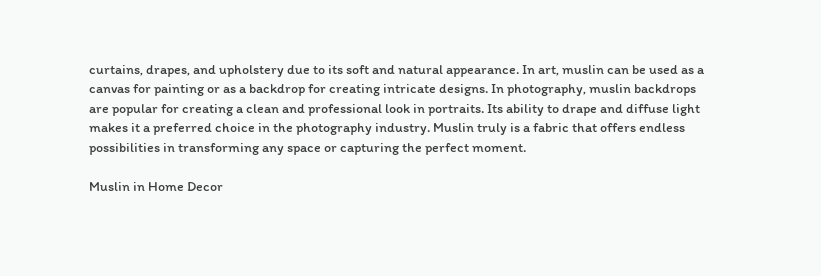curtains, drapes, and upholstery due to its soft and natural appearance. In art, muslin can be used as a canvas for painting or as a backdrop for creating intricate designs. In photography, muslin backdrops are popular for creating a clean and professional look in portraits. Its ability to drape and diffuse light makes it a preferred choice in the photography industry. Muslin truly is a fabric that offers endless possibilities in transforming any space or capturing the perfect moment.

Muslin in Home Decor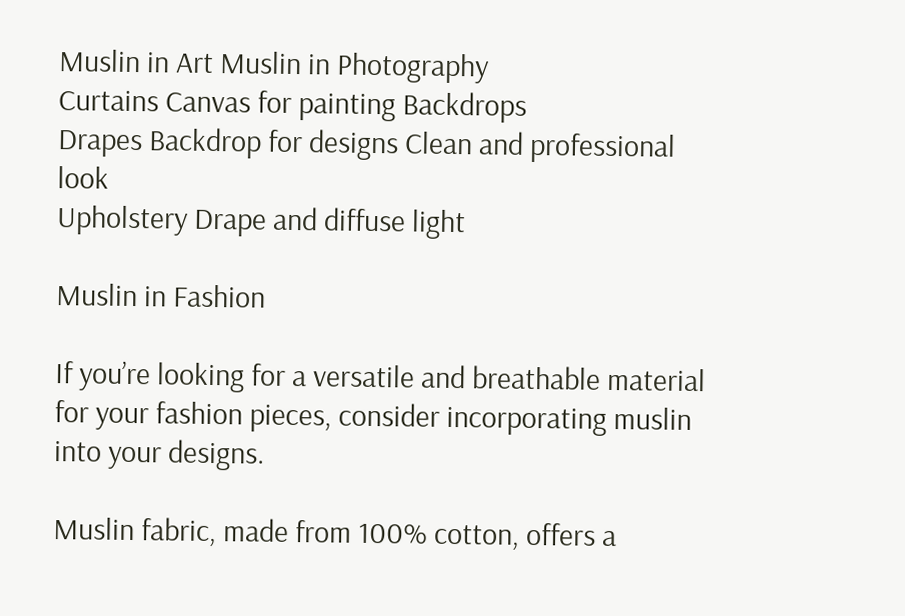Muslin in Art Muslin in Photography
Curtains Canvas for painting Backdrops
Drapes Backdrop for designs Clean and professional look
Upholstery Drape and diffuse light

Muslin in Fashion

If you’re looking for a versatile and breathable material for your fashion pieces, consider incorporating muslin into your designs.

Muslin fabric, made from 100% cotton, offers a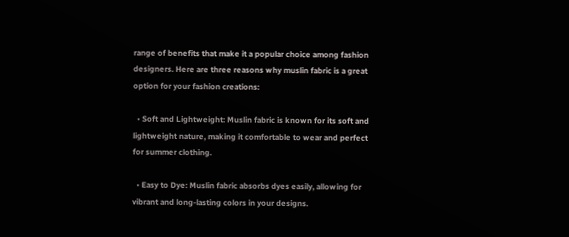range of benefits that make it a popular choice among fashion designers. Here are three reasons why muslin fabric is a great option for your fashion creations:

  • Soft and Lightweight: Muslin fabric is known for its soft and lightweight nature, making it comfortable to wear and perfect for summer clothing.

  • Easy to Dye: Muslin fabric absorbs dyes easily, allowing for vibrant and long-lasting colors in your designs.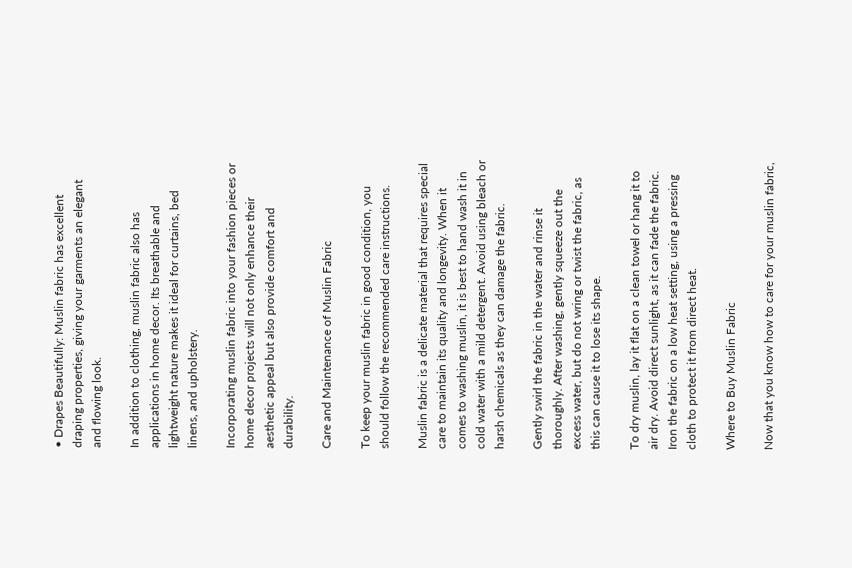• Drapes Beautifully: Muslin fabric has excellent draping properties, giving your garments an elegant and flowing look.

In addition to clothing, muslin fabric also has applications in home decor. Its breathable and lightweight nature makes it ideal for curtains, bed linens, and upholstery.

Incorporating muslin fabric into your fashion pieces or home decor projects will not only enhance their aesthetic appeal but also provide comfort and durability.

Care and Maintenance of Muslin Fabric

To keep your muslin fabric in good condition, you should follow the recommended care instructions.

Muslin fabric is a delicate material that requires special care to maintain its quality and longevity. When it comes to washing muslin, it is best to hand wash it in cold water with a mild detergent. Avoid using bleach or harsh chemicals as they can damage the fabric.

Gently swirl the fabric in the water and rinse it thoroughly. After washing, gently squeeze out the excess water, but do not wring or twist the fabric, as this can cause it to lose its shape.

To dry muslin, lay it flat on a clean towel or hang it to air dry. Avoid direct sunlight, as it can fade the fabric. Iron the fabric on a low heat setting, using a pressing cloth to protect it from direct heat.

Where to Buy Muslin Fabric

Now that you know how to care for your muslin fabric,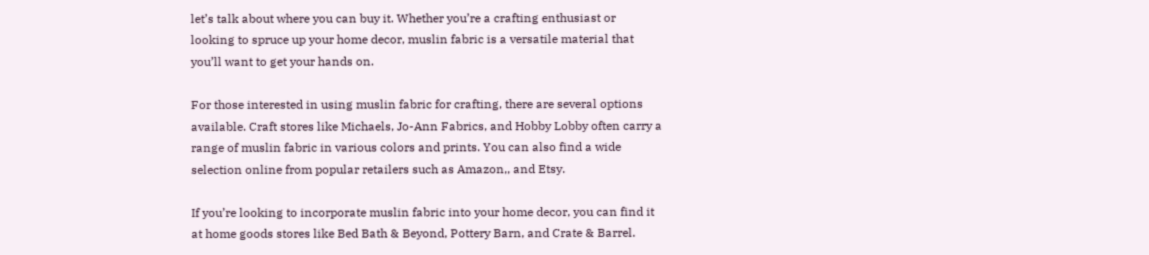let’s talk about where you can buy it. Whether you’re a crafting enthusiast or looking to spruce up your home decor, muslin fabric is a versatile material that you’ll want to get your hands on.

For those interested in using muslin fabric for crafting, there are several options available. Craft stores like Michaels, Jo-Ann Fabrics, and Hobby Lobby often carry a range of muslin fabric in various colors and prints. You can also find a wide selection online from popular retailers such as Amazon,, and Etsy.

If you’re looking to incorporate muslin fabric into your home decor, you can find it at home goods stores like Bed Bath & Beyond, Pottery Barn, and Crate & Barrel.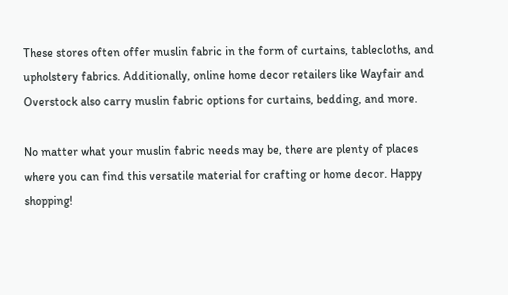These stores often offer muslin fabric in the form of curtains, tablecloths, and upholstery fabrics. Additionally, online home decor retailers like Wayfair and Overstock also carry muslin fabric options for curtains, bedding, and more.

No matter what your muslin fabric needs may be, there are plenty of places where you can find this versatile material for crafting or home decor. Happy shopping!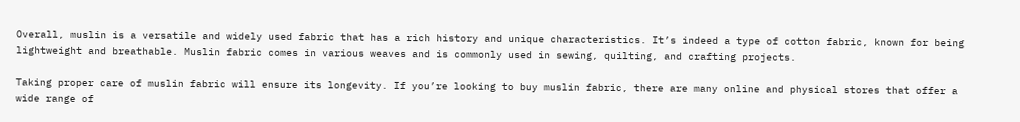Overall, muslin is a versatile and widely used fabric that has a rich history and unique characteristics. It’s indeed a type of cotton fabric, known for being lightweight and breathable. Muslin fabric comes in various weaves and is commonly used in sewing, quilting, and crafting projects.

Taking proper care of muslin fabric will ensure its longevity. If you’re looking to buy muslin fabric, there are many online and physical stores that offer a wide range of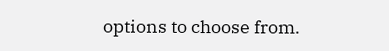options to choose from.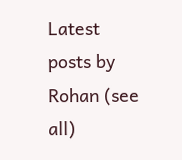Latest posts by Rohan (see all)